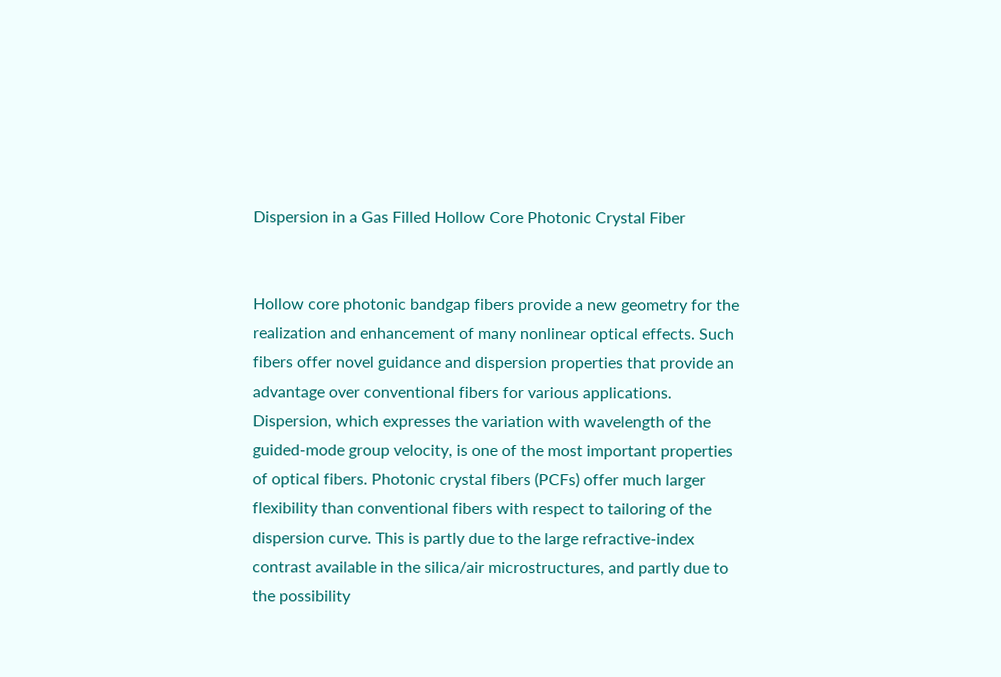Dispersion in a Gas Filled Hollow Core Photonic Crystal Fiber


Hollow core photonic bandgap fibers provide a new geometry for the realization and enhancement of many nonlinear optical effects. Such fibers offer novel guidance and dispersion properties that provide an advantage over conventional fibers for various applications. Dispersion, which expresses the variation with wavelength of the guided-mode group velocity, is one of the most important properties of optical fibers. Photonic crystal fibers (PCFs) offer much larger flexibility than conventional fibers with respect to tailoring of the dispersion curve. This is partly due to the large refractive-index contrast available in the silica/air microstructures, and partly due to the possibility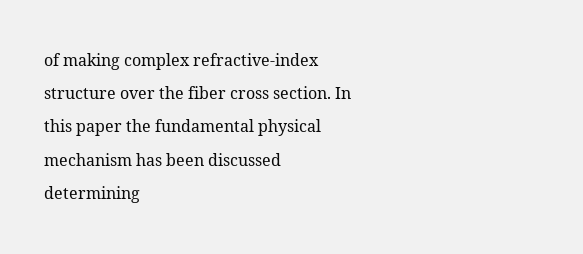of making complex refractive-index structure over the fiber cross section. In this paper the fundamental physical mechanism has been discussed determining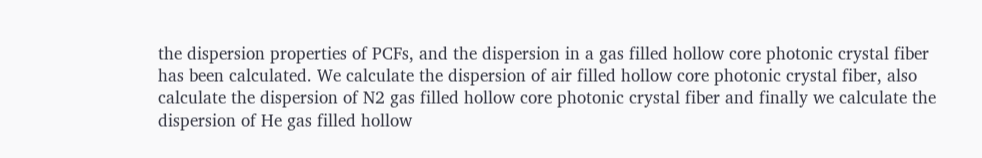the dispersion properties of PCFs, and the dispersion in a gas filled hollow core photonic crystal fiber has been calculated. We calculate the dispersion of air filled hollow core photonic crystal fiber, also calculate the dispersion of N2 gas filled hollow core photonic crystal fiber and finally we calculate the dispersion of He gas filled hollow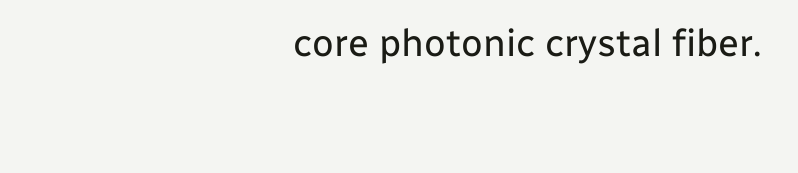core photonic crystal fiber.